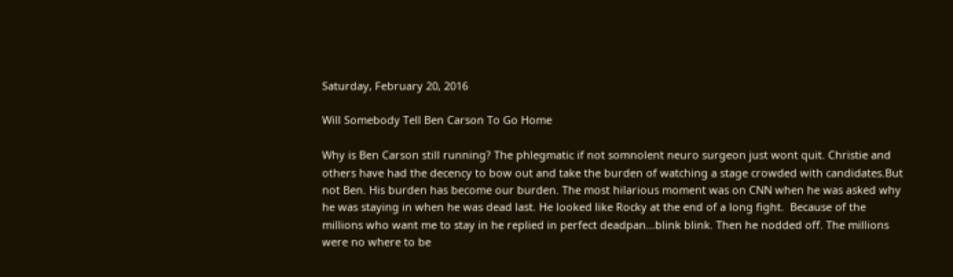Saturday, February 20, 2016

Will Somebody Tell Ben Carson To Go Home

Why is Ben Carson still running? The phlegmatic if not somnolent neuro surgeon just wont quit. Christie and others have had the decency to bow out and take the burden of watching a stage crowded with candidates.But not Ben. His burden has become our burden. The most hilarious moment was on CNN when he was asked why he was staying in when he was dead last. He looked like Rocky at the end of a long fight.  Because of the millions who want me to stay in he replied in perfect deadpan...blink blink. Then he nodded off. The millions were no where to be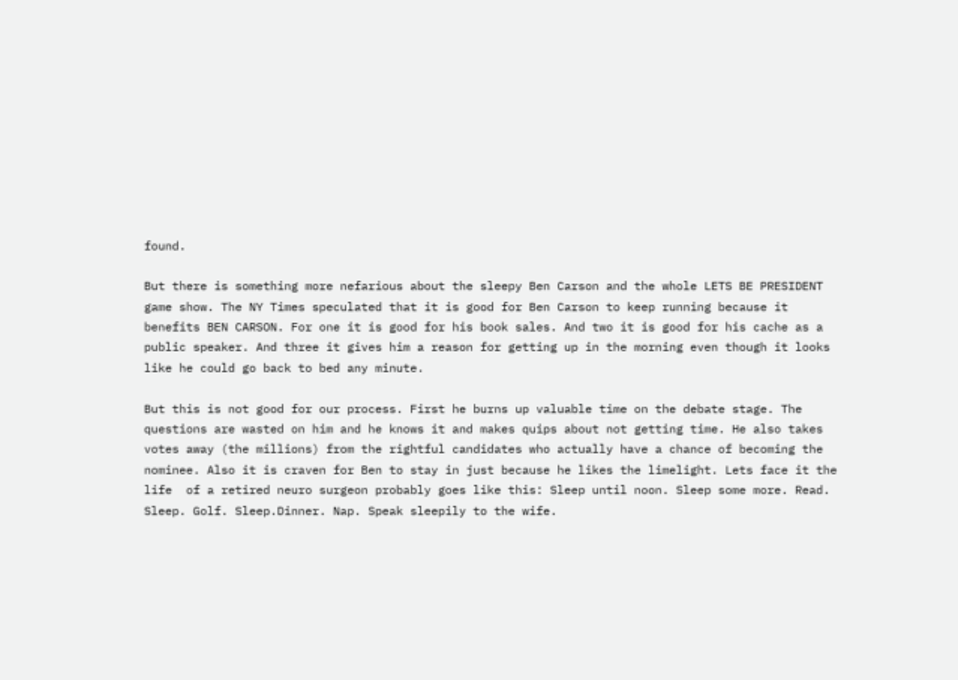found.

But there is something more nefarious about the sleepy Ben Carson and the whole LETS BE PRESIDENT game show. The NY Times speculated that it is good for Ben Carson to keep running because it benefits BEN CARSON. For one it is good for his book sales. And two it is good for his cache as a public speaker. And three it gives him a reason for getting up in the morning even though it looks like he could go back to bed any minute.

But this is not good for our process. First he burns up valuable time on the debate stage. The questions are wasted on him and he knows it and makes quips about not getting time. He also takes votes away (the millions) from the rightful candidates who actually have a chance of becoming the nominee. Also it is craven for Ben to stay in just because he likes the limelight. Lets face it the life  of a retired neuro surgeon probably goes like this: Sleep until noon. Sleep some more. Read. Sleep. Golf. Sleep.Dinner. Nap. Speak sleepily to the wife.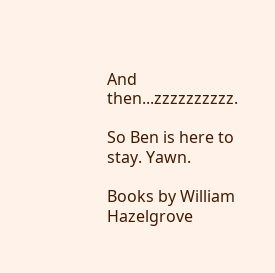And then...zzzzzzzzzz.

So Ben is here to stay. Yawn.

Books by William Hazelgrove